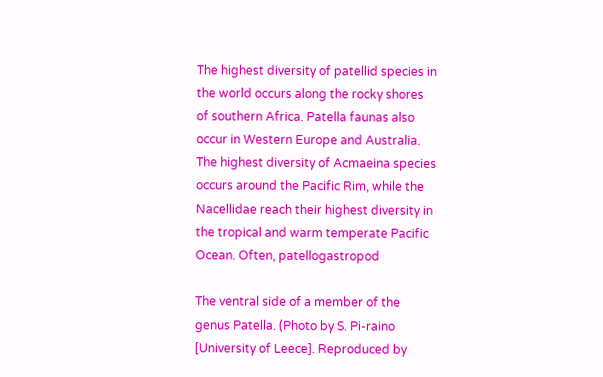The highest diversity of patellid species in the world occurs along the rocky shores of southern Africa. Patella faunas also occur in Western Europe and Australia. The highest diversity of Acmaeina species occurs around the Pacific Rim, while the Nacellidae reach their highest diversity in the tropical and warm temperate Pacific Ocean. Often, patellogastropod

The ventral side of a member of the genus Patella. (Photo by S. Pi-raino [University of Leece]. Reproduced by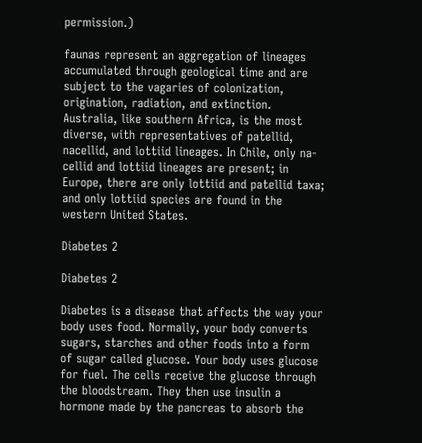permission.)

faunas represent an aggregation of lineages accumulated through geological time and are subject to the vagaries of colonization, origination, radiation, and extinction. Australia, like southern Africa, is the most diverse, with representatives of patellid, nacellid, and lottiid lineages. In Chile, only na-cellid and lottiid lineages are present; in Europe, there are only lottiid and patellid taxa; and only lottiid species are found in the western United States.

Diabetes 2

Diabetes 2

Diabetes is a disease that affects the way your body uses food. Normally, your body converts sugars, starches and other foods into a form of sugar called glucose. Your body uses glucose for fuel. The cells receive the glucose through the bloodstream. They then use insulin a hormone made by the pancreas to absorb the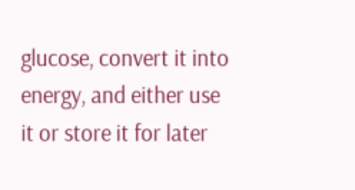glucose, convert it into energy, and either use it or store it for later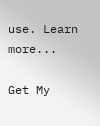use. Learn more...

Get My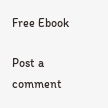Free Ebook

Post a comment